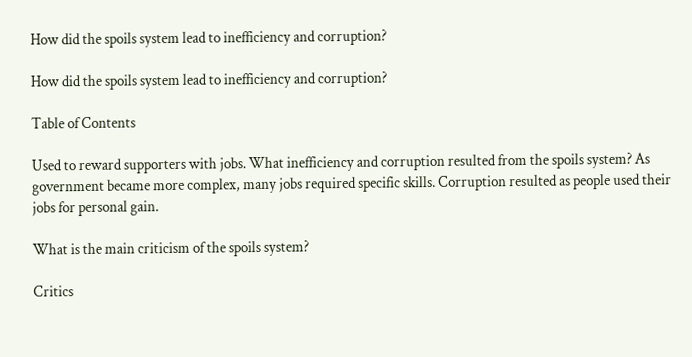How did the spoils system lead to inefficiency and corruption?

How did the spoils system lead to inefficiency and corruption?

Table of Contents

Used to reward supporters with jobs. What inefficiency and corruption resulted from the spoils system? As government became more complex, many jobs required specific skills. Corruption resulted as people used their jobs for personal gain.

What is the main criticism of the spoils system?

Critics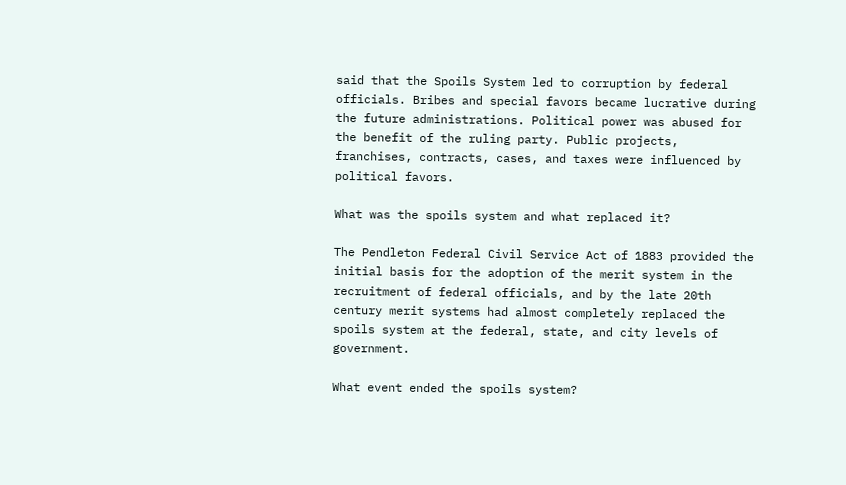said that the Spoils System led to corruption by federal officials. Bribes and special favors became lucrative during the future administrations. Political power was abused for the benefit of the ruling party. Public projects, franchises, contracts, cases, and taxes were influenced by political favors.

What was the spoils system and what replaced it?

The Pendleton Federal Civil Service Act of 1883 provided the initial basis for the adoption of the merit system in the recruitment of federal officials, and by the late 20th century merit systems had almost completely replaced the spoils system at the federal, state, and city levels of government.

What event ended the spoils system?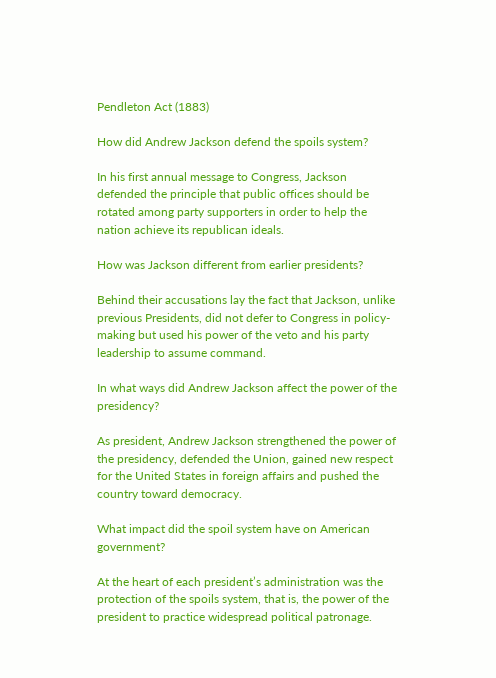Pendleton Act (1883)

How did Andrew Jackson defend the spoils system?

In his first annual message to Congress, Jackson defended the principle that public offices should be rotated among party supporters in order to help the nation achieve its republican ideals.

How was Jackson different from earlier presidents?

Behind their accusations lay the fact that Jackson, unlike previous Presidents, did not defer to Congress in policy-making but used his power of the veto and his party leadership to assume command.

In what ways did Andrew Jackson affect the power of the presidency?

As president, Andrew Jackson strengthened the power of the presidency, defended the Union, gained new respect for the United States in foreign affairs and pushed the country toward democracy.

What impact did the spoil system have on American government?

At the heart of each president’s administration was the protection of the spoils system, that is, the power of the president to practice widespread political patronage.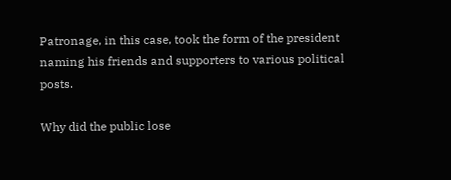Patronage, in this case, took the form of the president naming his friends and supporters to various political posts.

Why did the public lose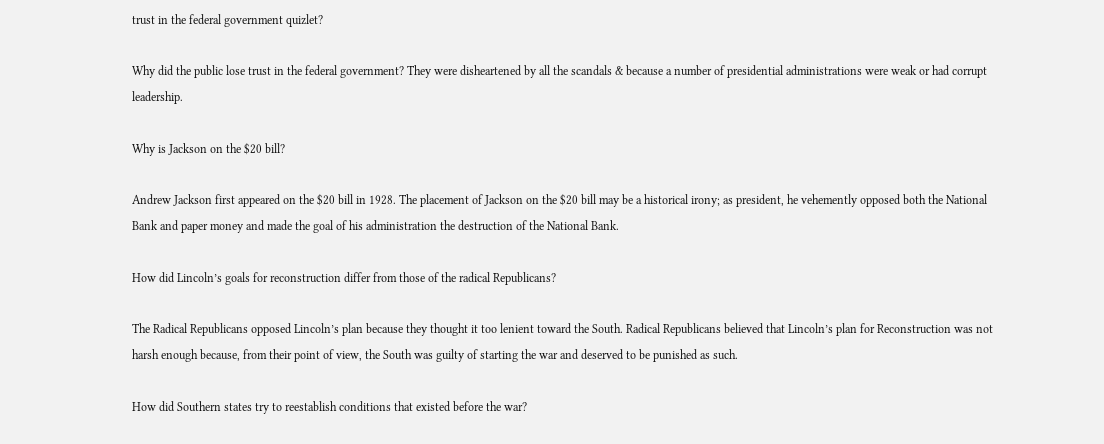trust in the federal government quizlet?

Why did the public lose trust in the federal government? They were disheartened by all the scandals & because a number of presidential administrations were weak or had corrupt leadership.

Why is Jackson on the $20 bill?

Andrew Jackson first appeared on the $20 bill in 1928. The placement of Jackson on the $20 bill may be a historical irony; as president, he vehemently opposed both the National Bank and paper money and made the goal of his administration the destruction of the National Bank.

How did Lincoln’s goals for reconstruction differ from those of the radical Republicans?

The Radical Republicans opposed Lincoln’s plan because they thought it too lenient toward the South. Radical Republicans believed that Lincoln’s plan for Reconstruction was not harsh enough because, from their point of view, the South was guilty of starting the war and deserved to be punished as such.

How did Southern states try to reestablish conditions that existed before the war?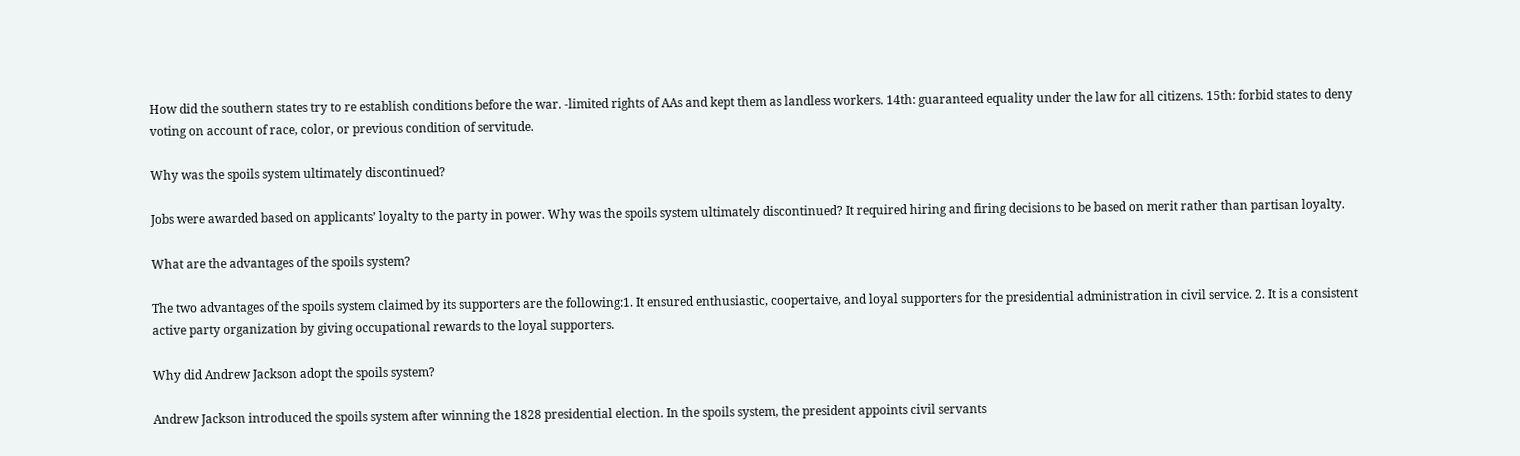How did the southern states try to re establish conditions before the war. -limited rights of AAs and kept them as landless workers. 14th: guaranteed equality under the law for all citizens. 15th: forbid states to deny voting on account of race, color, or previous condition of servitude.

Why was the spoils system ultimately discontinued?

Jobs were awarded based on applicants’ loyalty to the party in power. Why was the spoils system ultimately discontinued? It required hiring and firing decisions to be based on merit rather than partisan loyalty.

What are the advantages of the spoils system?

The two advantages of the spoils system claimed by its supporters are the following:1. It ensured enthusiastic, coopertaive, and loyal supporters for the presidential administration in civil service. 2. It is a consistent active party organization by giving occupational rewards to the loyal supporters.

Why did Andrew Jackson adopt the spoils system?

Andrew Jackson introduced the spoils system after winning the 1828 presidential election. In the spoils system, the president appoints civil servants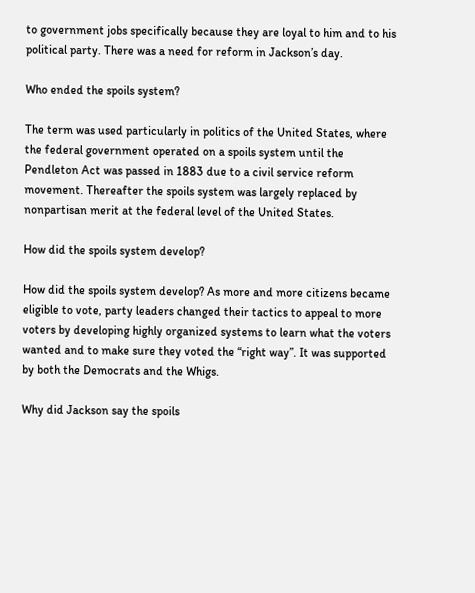to government jobs specifically because they are loyal to him and to his political party. There was a need for reform in Jackson’s day.

Who ended the spoils system?

The term was used particularly in politics of the United States, where the federal government operated on a spoils system until the Pendleton Act was passed in 1883 due to a civil service reform movement. Thereafter the spoils system was largely replaced by nonpartisan merit at the federal level of the United States.

How did the spoils system develop?

How did the spoils system develop? As more and more citizens became eligible to vote, party leaders changed their tactics to appeal to more voters by developing highly organized systems to learn what the voters wanted and to make sure they voted the “right way”. It was supported by both the Democrats and the Whigs.

Why did Jackson say the spoils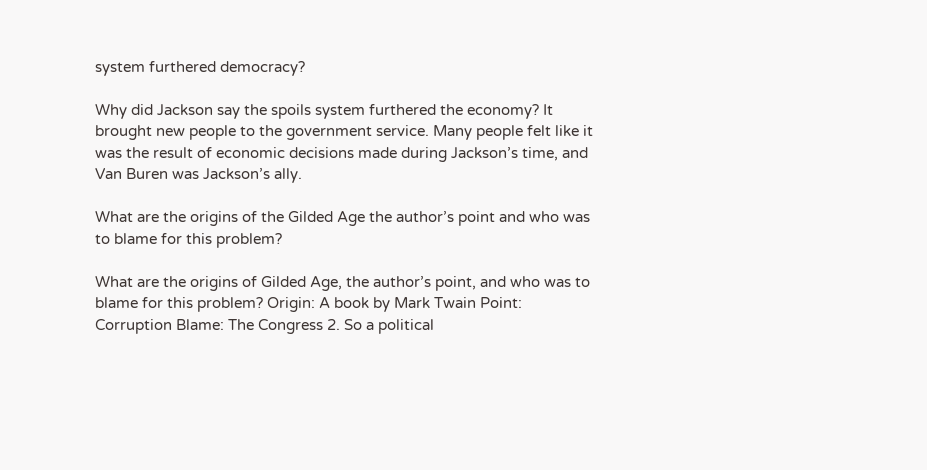system furthered democracy?

Why did Jackson say the spoils system furthered the economy? It brought new people to the government service. Many people felt like it was the result of economic decisions made during Jackson’s time, and Van Buren was Jackson’s ally.

What are the origins of the Gilded Age the author’s point and who was to blame for this problem?

What are the origins of Gilded Age, the author’s point, and who was to blame for this problem? Origin: A book by Mark Twain Point: Corruption Blame: The Congress 2. So a political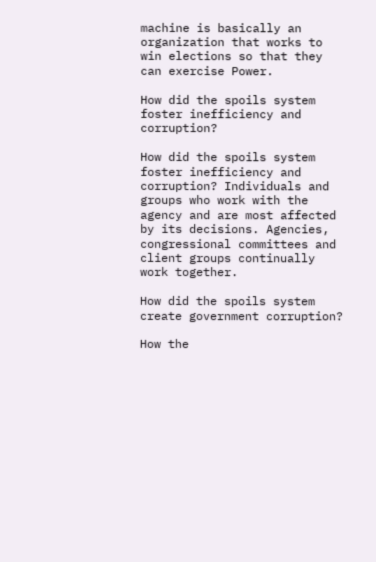machine is basically an organization that works to win elections so that they can exercise Power.

How did the spoils system foster inefficiency and corruption?

How did the spoils system foster inefficiency and corruption? Individuals and groups who work with the agency and are most affected by its decisions. Agencies, congressional committees and client groups continually work together.

How did the spoils system create government corruption?

How the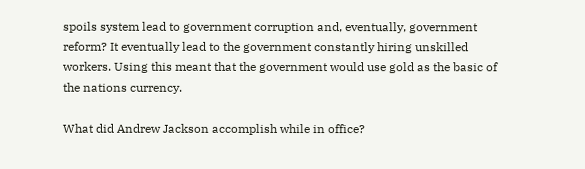spoils system lead to government corruption and, eventually, government reform? It eventually lead to the government constantly hiring unskilled workers. Using this meant that the government would use gold as the basic of the nations currency.

What did Andrew Jackson accomplish while in office?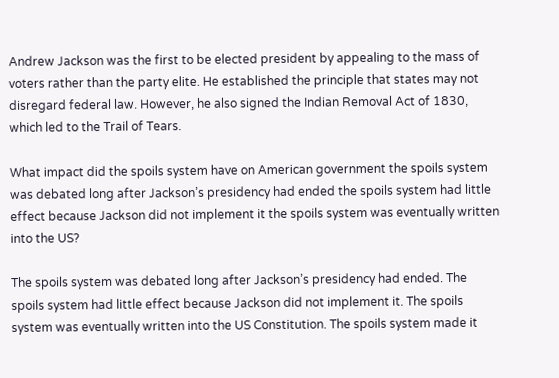Andrew Jackson was the first to be elected president by appealing to the mass of voters rather than the party elite. He established the principle that states may not disregard federal law. However, he also signed the Indian Removal Act of 1830, which led to the Trail of Tears.

What impact did the spoils system have on American government the spoils system was debated long after Jackson’s presidency had ended the spoils system had little effect because Jackson did not implement it the spoils system was eventually written into the US?

The spoils system was debated long after Jackson’s presidency had ended. The spoils system had little effect because Jackson did not implement it. The spoils system was eventually written into the US Constitution. The spoils system made it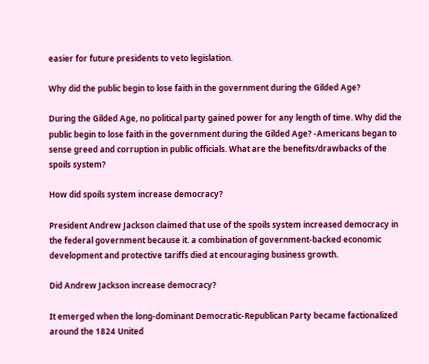easier for future presidents to veto legislation.

Why did the public begin to lose faith in the government during the Gilded Age?

During the Gilded Age, no political party gained power for any length of time. Why did the public begin to lose faith in the government during the Gilded Age? -Americans began to sense greed and corruption in public officials. What are the benefits/drawbacks of the spoils system?

How did spoils system increase democracy?

President Andrew Jackson claimed that use of the spoils system increased democracy in the federal government because it. a combination of government-backed economic development and protective tariffs died at encouraging business growth.

Did Andrew Jackson increase democracy?

It emerged when the long-dominant Democratic-Republican Party became factionalized around the 1824 United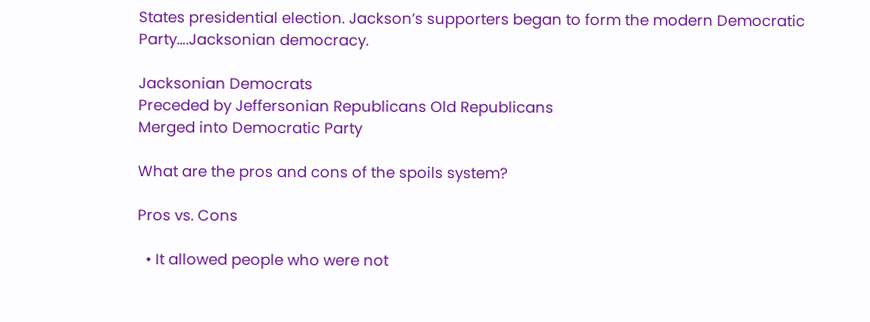States presidential election. Jackson’s supporters began to form the modern Democratic Party….Jacksonian democracy.

Jacksonian Democrats
Preceded by Jeffersonian Republicans Old Republicans
Merged into Democratic Party

What are the pros and cons of the spoils system?

Pros vs. Cons

  • It allowed people who were not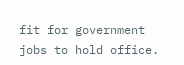fit for government jobs to hold office.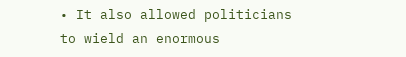• It also allowed politicians to wield an enormous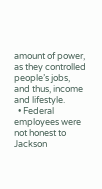amount of power, as they controlled people’s jobs, and thus, income and lifestyle.
  • Federal employees were not honest to Jackson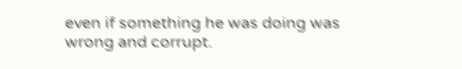even if something he was doing was wrong and corrupt.